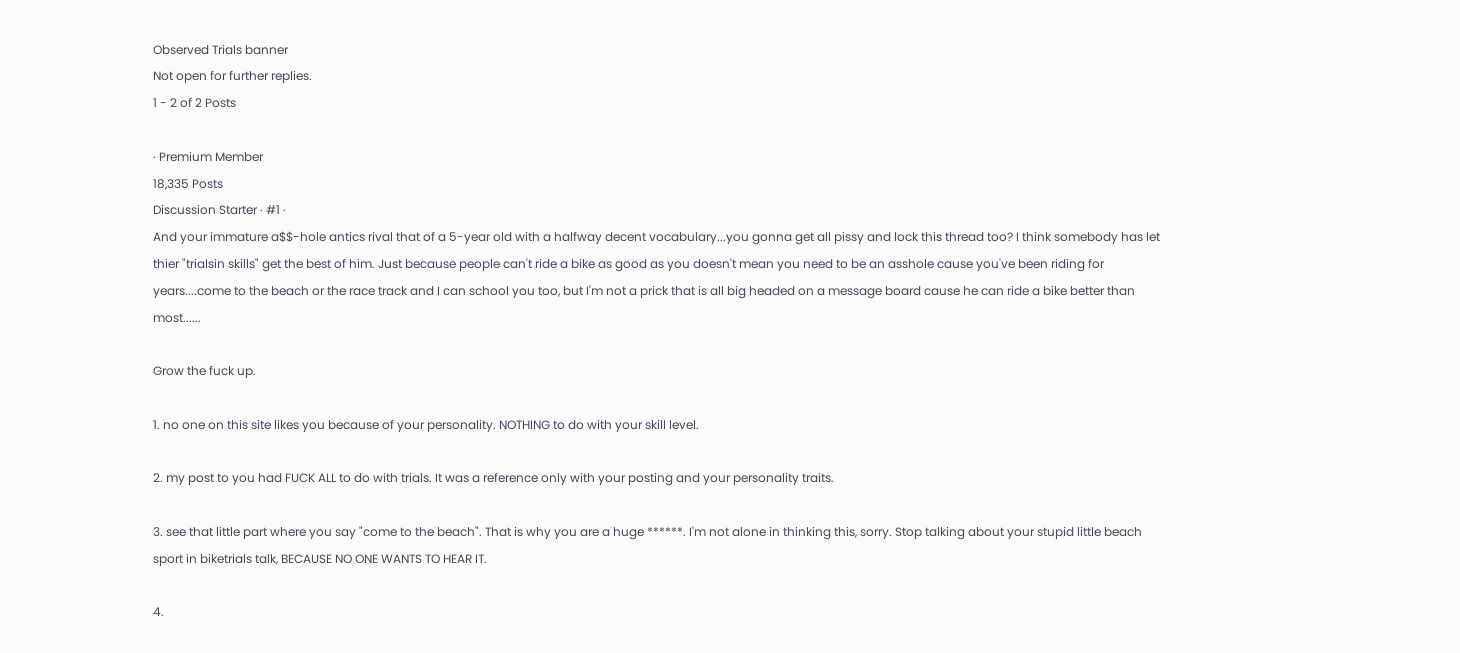Observed Trials banner
Not open for further replies.
1 - 2 of 2 Posts

· Premium Member
18,335 Posts
Discussion Starter · #1 ·
And your immature a$$-hole antics rival that of a 5-year old with a halfway decent vocabulary...you gonna get all pissy and lock this thread too? I think somebody has let thier "trialsin skills" get the best of him. Just because people can't ride a bike as good as you doesn't mean you need to be an asshole cause you've been riding for years....come to the beach or the race track and I can school you too, but I'm not a prick that is all big headed on a message board cause he can ride a bike better than most......

Grow the fuck up.

1. no one on this site likes you because of your personality. NOTHING to do with your skill level.

2. my post to you had FUCK ALL to do with trials. It was a reference only with your posting and your personality traits.

3. see that little part where you say "come to the beach". That is why you are a huge ******. I'm not alone in thinking this, sorry. Stop talking about your stupid little beach sport in biketrials talk, BECAUSE NO ONE WANTS TO HEAR IT.

4.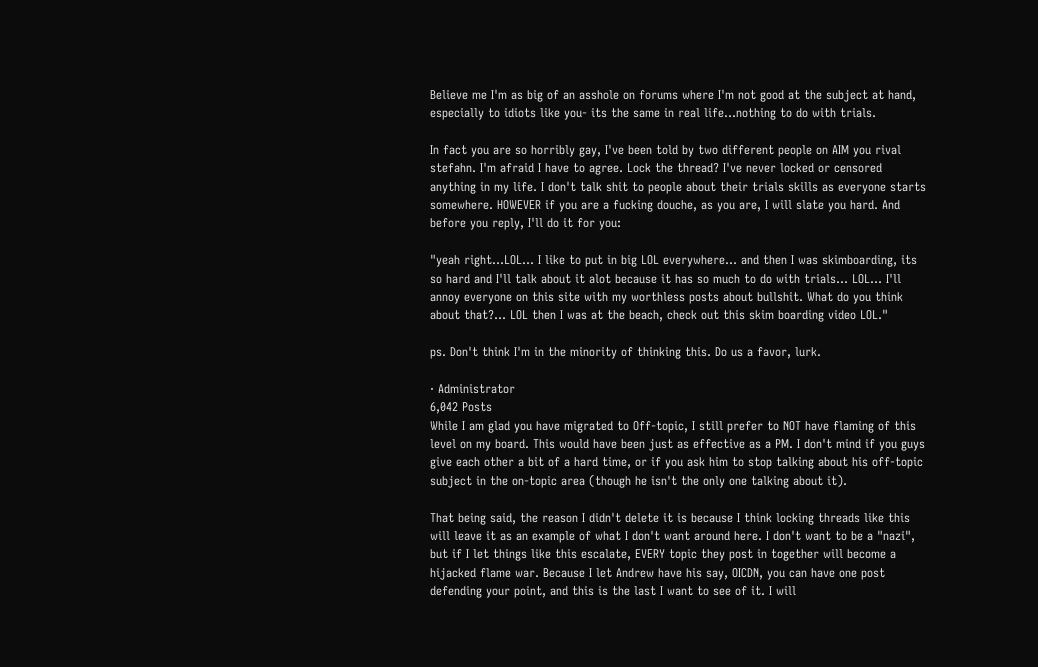Believe me I'm as big of an asshole on forums where I'm not good at the subject at hand, especially to idiots like you- its the same in real life...nothing to do with trials.

In fact you are so horribly gay, I've been told by two different people on AIM you rival stefahn. I'm afraid I have to agree. Lock the thread? I've never locked or censored anything in my life. I don't talk shit to people about their trials skills as everyone starts somewhere. HOWEVER if you are a fucking douche, as you are, I will slate you hard. And before you reply, I'll do it for you:

"yeah right...LOL... I like to put in big LOL everywhere... and then I was skimboarding, its so hard and I'll talk about it alot because it has so much to do with trials... LOL... I'll annoy everyone on this site with my worthless posts about bullshit. What do you think about that?... LOL then I was at the beach, check out this skim boarding video LOL."

ps. Don't think I'm in the minority of thinking this. Do us a favor, lurk.

· Administrator
6,042 Posts
While I am glad you have migrated to Off-topic, I still prefer to NOT have flaming of this level on my board. This would have been just as effective as a PM. I don't mind if you guys give each other a bit of a hard time, or if you ask him to stop talking about his off-topic subject in the on-topic area (though he isn't the only one talking about it).

That being said, the reason I didn't delete it is because I think locking threads like this will leave it as an example of what I don't want around here. I don't want to be a "nazi", but if I let things like this escalate, EVERY topic they post in together will become a hijacked flame war. Because I let Andrew have his say, OICDN, you can have one post defending your point, and this is the last I want to see of it. I will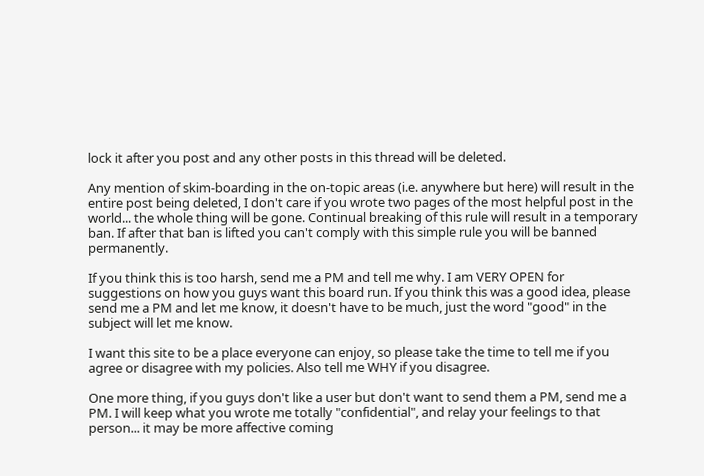lock it after you post and any other posts in this thread will be deleted.

Any mention of skim-boarding in the on-topic areas (i.e. anywhere but here) will result in the entire post being deleted, I don't care if you wrote two pages of the most helpful post in the world... the whole thing will be gone. Continual breaking of this rule will result in a temporary ban. If after that ban is lifted you can't comply with this simple rule you will be banned permanently.

If you think this is too harsh, send me a PM and tell me why. I am VERY OPEN for suggestions on how you guys want this board run. If you think this was a good idea, please send me a PM and let me know, it doesn't have to be much, just the word "good" in the subject will let me know.

I want this site to be a place everyone can enjoy, so please take the time to tell me if you agree or disagree with my policies. Also tell me WHY if you disagree.

One more thing, if you guys don't like a user but don't want to send them a PM, send me a PM. I will keep what you wrote me totally "confidential", and relay your feelings to that person... it may be more affective coming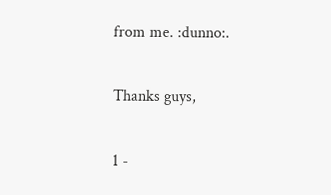from me. :dunno:.

Thanks guys,

1 -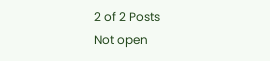2 of 2 Posts
Not open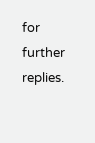for further replies.